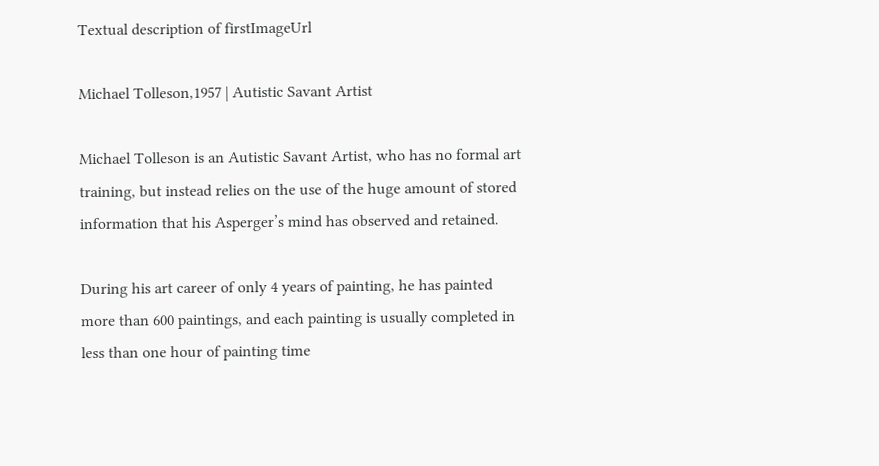Textual description of firstImageUrl

Michael Tolleson,1957 | Autistic Savant Artist

Michael Tolleson is an Autistic Savant Artist, who has no formal art training, but instead relies on the use of the huge amount of stored information that his Asperger’s mind has observed and retained.

During his art career of only 4 years of painting, he has painted more than 600 paintings, and each painting is usually completed in less than one hour of painting time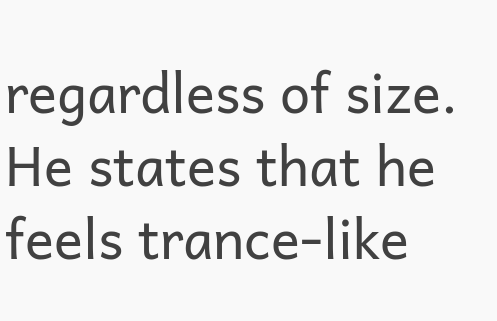regardless of size. He states that he feels trance-like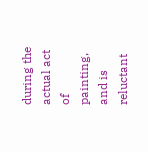during the actual act of painting, and is reluctant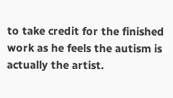to take credit for the finished work as he feels the autism is actually the artist.